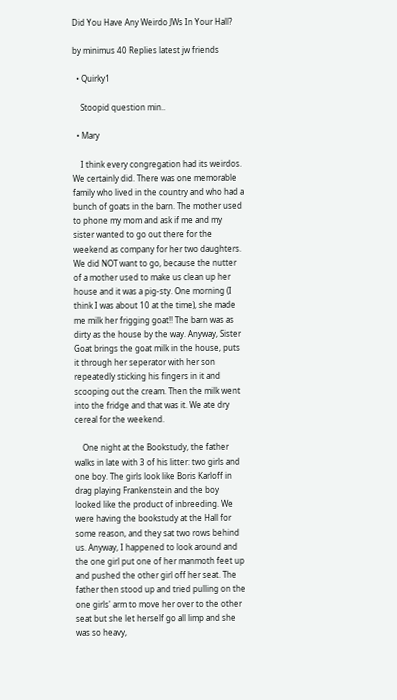Did You Have Any Weirdo JWs In Your Hall?

by minimus 40 Replies latest jw friends

  • Quirky1

    Stoopid question min..

  • Mary

    I think every congregation had its weirdos. We certainly did. There was one memorable family who lived in the country and who had a bunch of goats in the barn. The mother used to phone my mom and ask if me and my sister wanted to go out there for the weekend as company for her two daughters. We did NOT want to go, because the nutter of a mother used to make us clean up her house and it was a pig-sty. One morning (I think I was about 10 at the time), she made me milk her frigging goat!! The barn was as dirty as the house by the way. Anyway, Sister Goat brings the goat milk in the house, puts it through her seperator with her son repeatedly sticking his fingers in it and scooping out the cream. Then the milk went into the fridge and that was it. We ate dry cereal for the weekend.

    One night at the Bookstudy, the father walks in late with 3 of his litter: two girls and one boy. The girls look like Boris Karloff in drag playing Frankenstein and the boy looked like the product of inbreeding. We were having the bookstudy at the Hall for some reason, and they sat two rows behind us. Anyway, I happened to look around and the one girl put one of her manmoth feet up and pushed the other girl off her seat. The father then stood up and tried pulling on the one girls' arm to move her over to the other seat but she let herself go all limp and she was so heavy,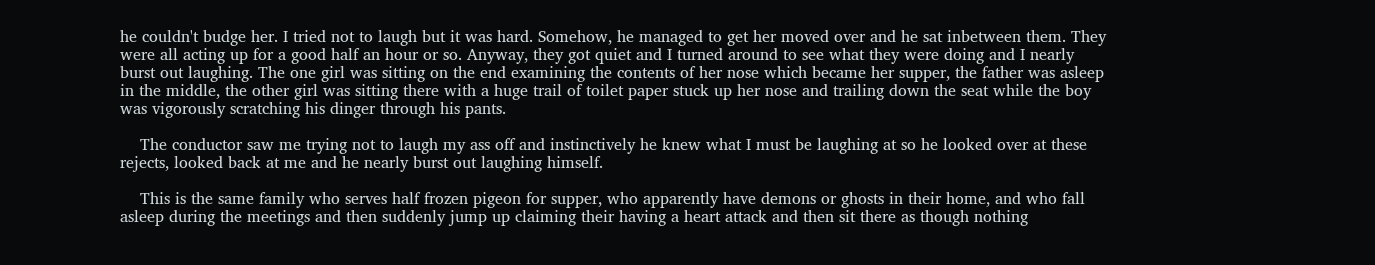he couldn't budge her. I tried not to laugh but it was hard. Somehow, he managed to get her moved over and he sat inbetween them. They were all acting up for a good half an hour or so. Anyway, they got quiet and I turned around to see what they were doing and I nearly burst out laughing. The one girl was sitting on the end examining the contents of her nose which became her supper, the father was asleep in the middle, the other girl was sitting there with a huge trail of toilet paper stuck up her nose and trailing down the seat while the boy was vigorously scratching his dinger through his pants.

    The conductor saw me trying not to laugh my ass off and instinctively he knew what I must be laughing at so he looked over at these rejects, looked back at me and he nearly burst out laughing himself.

    This is the same family who serves half frozen pigeon for supper, who apparently have demons or ghosts in their home, and who fall asleep during the meetings and then suddenly jump up claiming their having a heart attack and then sit there as though nothing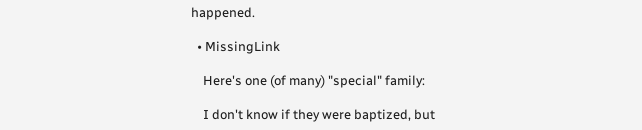happened.

  • MissingLink

    Here's one (of many) "special" family:

    I don't know if they were baptized, but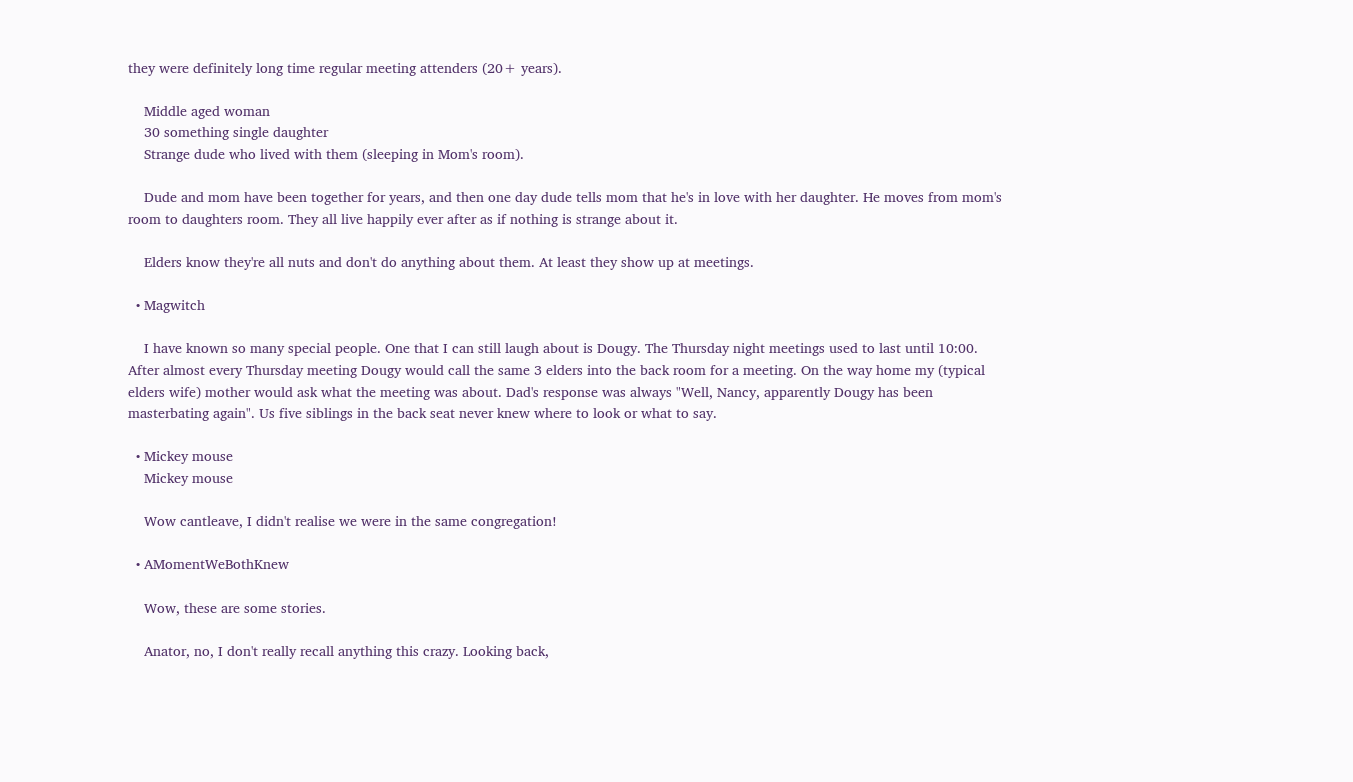they were definitely long time regular meeting attenders (20+ years).

    Middle aged woman
    30 something single daughter
    Strange dude who lived with them (sleeping in Mom's room).

    Dude and mom have been together for years, and then one day dude tells mom that he's in love with her daughter. He moves from mom's room to daughters room. They all live happily ever after as if nothing is strange about it.

    Elders know they're all nuts and don't do anything about them. At least they show up at meetings.

  • Magwitch

    I have known so many special people. One that I can still laugh about is Dougy. The Thursday night meetings used to last until 10:00. After almost every Thursday meeting Dougy would call the same 3 elders into the back room for a meeting. On the way home my (typical elders wife) mother would ask what the meeting was about. Dad's response was always "Well, Nancy, apparently Dougy has been masterbating again". Us five siblings in the back seat never knew where to look or what to say.

  • Mickey mouse
    Mickey mouse

    Wow cantleave, I didn't realise we were in the same congregation!

  • AMomentWeBothKnew

    Wow, these are some stories.

    Anator, no, I don't really recall anything this crazy. Looking back,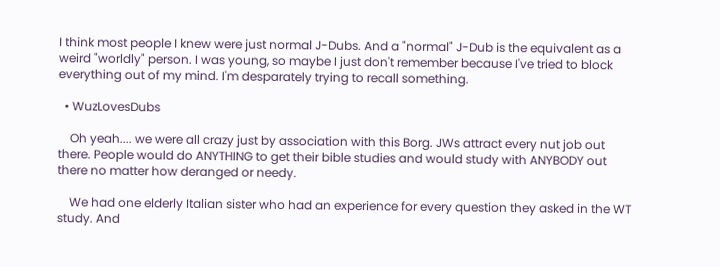I think most people I knew were just normal J-Dubs. And a "normal" J-Dub is the equivalent as a weird "worldly" person. I was young, so maybe I just don't remember because I've tried to block everything out of my mind. I'm desparately trying to recall something.

  • WuzLovesDubs

    Oh yeah.... we were all crazy just by association with this Borg. JWs attract every nut job out there. People would do ANYTHING to get their bible studies and would study with ANYBODY out there no matter how deranged or needy.

    We had one elderly Italian sister who had an experience for every question they asked in the WT study. And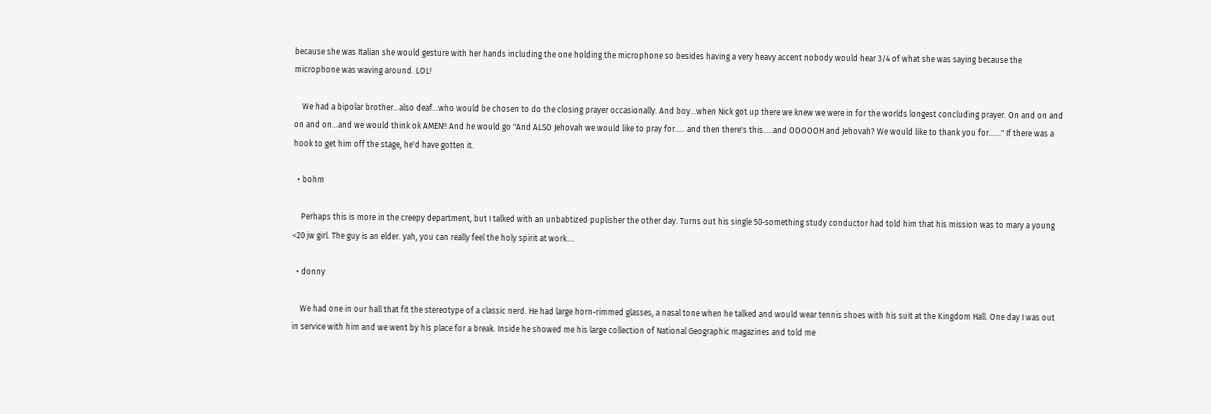because she was Italian she would gesture with her hands including the one holding the microphone so besides having a very heavy accent nobody would hear 3/4 of what she was saying because the microphone was waving around. LOL!

    We had a bipolar brother...also deaf...who would be chosen to do the closing prayer occasionally. And boy...when Nick got up there we knew we were in for the worlds longest concluding prayer. On and on and on and on...and we would think ok AMEN!! And he would go "And ALSO Jehovah we would like to pray for..... and then there's this.....and OOOOOH and Jehovah? We would like to thank you for......" If there was a hook to get him off the stage, he'd have gotten it.

  • bohm

    Perhaps this is more in the creepy department, but I talked with an unbabtized puplisher the other day. Turns out his single 50-something study conductor had told him that his mission was to mary a young <20 jw girl. The guy is an elder. yah, you can really feel the holy spirit at work....

  • donny

    We had one in our hall that fit the stereotype of a classic nerd. He had large horn-rimmed glasses, a nasal tone when he talked and would wear tennis shoes with his suit at the Kingdom Hall. One day I was out in service with him and we went by his place for a break. Inside he showed me his large collection of National Geographic magazines and told me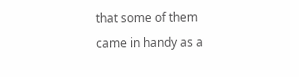that some of them came in handy as a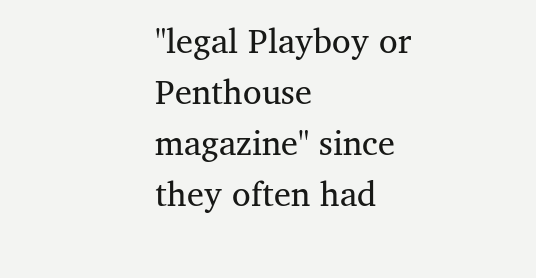"legal Playboy or Penthouse magazine" since they often had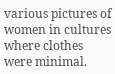various pictures of women in cultures where clothes were minimal.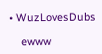• WuzLovesDubs

    ewww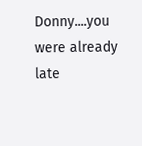Donny....you were already late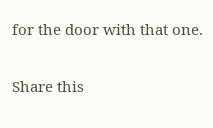for the door with that one.

Share this